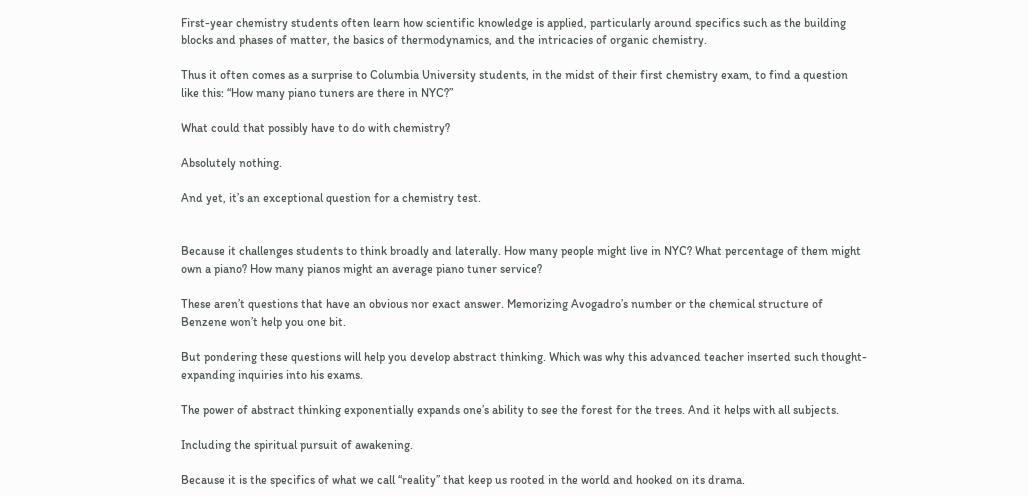First-year chemistry students often learn how scientific knowledge is applied, particularly around specifics such as the building blocks and phases of matter, the basics of thermodynamics, and the intricacies of organic chemistry.

Thus it often comes as a surprise to Columbia University students, in the midst of their first chemistry exam, to find a question like this: “How many piano tuners are there in NYC?”

What could that possibly have to do with chemistry?

Absolutely nothing.

And yet, it’s an exceptional question for a chemistry test.


Because it challenges students to think broadly and laterally. How many people might live in NYC? What percentage of them might own a piano? How many pianos might an average piano tuner service?

These aren’t questions that have an obvious nor exact answer. Memorizing Avogadro’s number or the chemical structure of Benzene won’t help you one bit.

But pondering these questions will help you develop abstract thinking. Which was why this advanced teacher inserted such thought-expanding inquiries into his exams.

The power of abstract thinking exponentially expands one’s ability to see the forest for the trees. And it helps with all subjects.

Including the spiritual pursuit of awakening.

Because it is the specifics of what we call “reality” that keep us rooted in the world and hooked on its drama.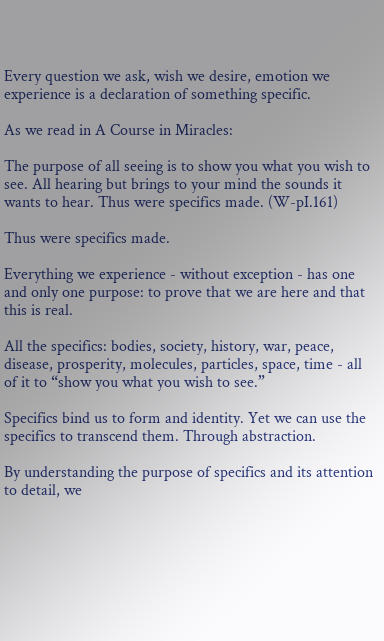Every question we ask, wish we desire, emotion we experience is a declaration of something specific.

As we read in A Course in Miracles:

The purpose of all seeing is to show you what you wish to see. All hearing but brings to your mind the sounds it wants to hear. Thus were specifics made. (W-pI.161)

Thus were specifics made.

Everything we experience - without exception - has one and only one purpose: to prove that we are here and that this is real.

All the specifics: bodies, society, history, war, peace, disease, prosperity, molecules, particles, space, time - all of it to “show you what you wish to see.”

Specifics bind us to form and identity. Yet we can use the specifics to transcend them. Through abstraction.

By understanding the purpose of specifics and its attention to detail, we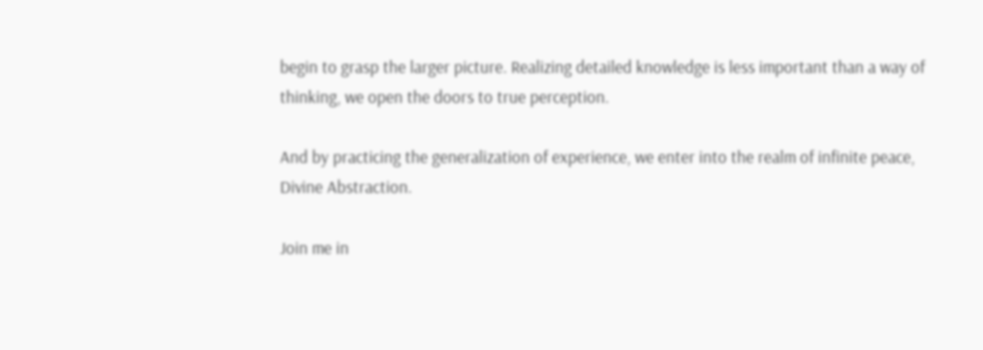begin to grasp the larger picture. Realizing detailed knowledge is less important than a way of thinking, we open the doors to true perception.

And by practicing the generalization of experience, we enter into the realm of infinite peace, Divine Abstraction.

Join me in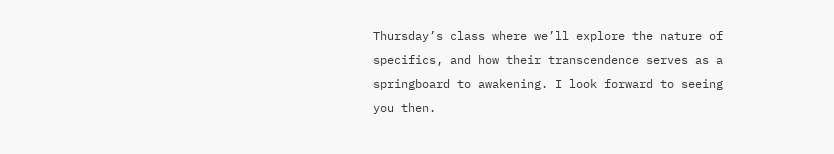Thursday’s class where we’ll explore the nature of specifics, and how their transcendence serves as a springboard to awakening. I look forward to seeing you then.